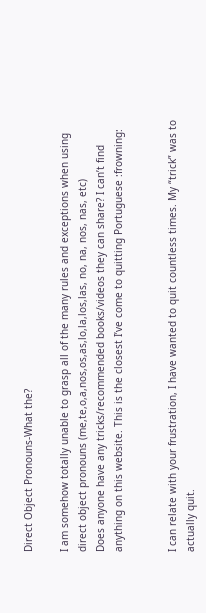Direct Object Pronouns-What the?

I am somehow totally unable to grasp all of the many rules and exceptions when using direct object pronouns (me,te,o,a,nos,os,as,lo,la,los,las, no, na, nos, nas, etc)
Does anyone have any tricks/recommended books/videos they can share? I can’t find anything on this website. This is the closest I’ve come to quitting Portuguese :frowning:


I can relate with your frustration, I have wanted to quit countless times. My “trick” was to actually quit.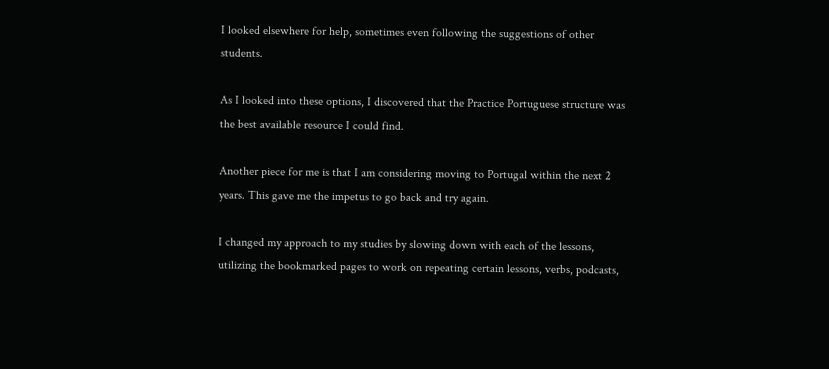I looked elsewhere for help, sometimes even following the suggestions of other students.

As I looked into these options, I discovered that the Practice Portuguese structure was the best available resource I could find.

Another piece for me is that I am considering moving to Portugal within the next 2 years. This gave me the impetus to go back and try again.

I changed my approach to my studies by slowing down with each of the lessons, utilizing the bookmarked pages to work on repeating certain lessons, verbs, podcasts,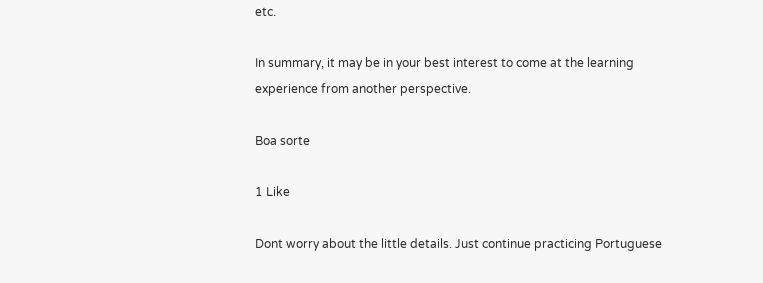etc.

In summary, it may be in your best interest to come at the learning experience from another perspective.

Boa sorte

1 Like

Dont worry about the little details. Just continue practicing Portuguese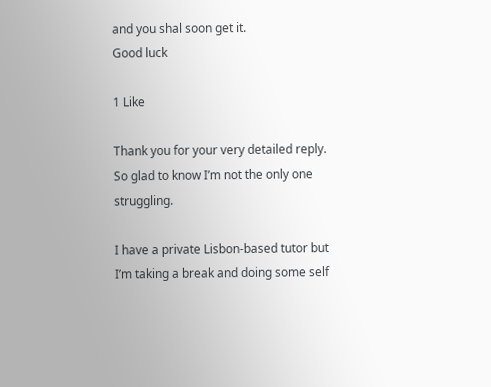and you shal soon get it.
Good luck

1 Like

Thank you for your very detailed reply. So glad to know I’m not the only one struggling.

I have a private Lisbon-based tutor but I’m taking a break and doing some self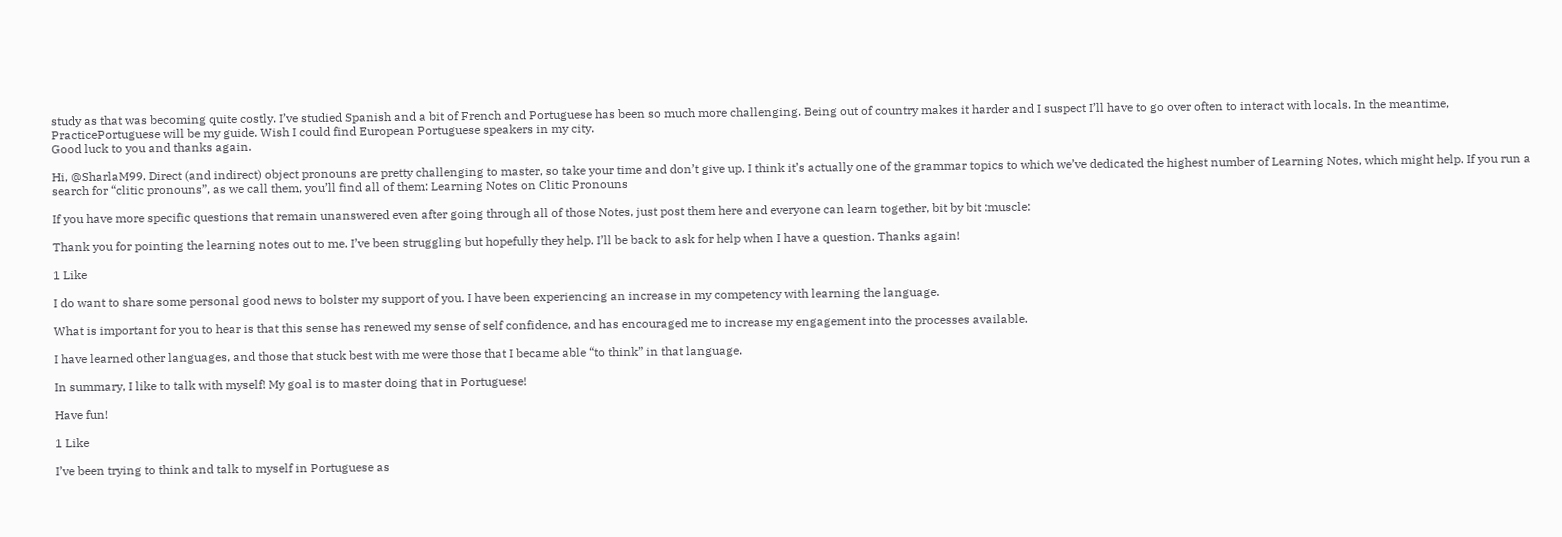study as that was becoming quite costly. I’ve studied Spanish and a bit of French and Portuguese has been so much more challenging. Being out of country makes it harder and I suspect I’ll have to go over often to interact with locals. In the meantime, PracticePortuguese will be my guide. Wish I could find European Portuguese speakers in my city.
Good luck to you and thanks again.

Hi, @SharlaM99. Direct (and indirect) object pronouns are pretty challenging to master, so take your time and don’t give up. I think it’s actually one of the grammar topics to which we’ve dedicated the highest number of Learning Notes, which might help. If you run a search for “clitic pronouns”, as we call them, you’ll find all of them: Learning Notes on Clitic Pronouns

If you have more specific questions that remain unanswered even after going through all of those Notes, just post them here and everyone can learn together, bit by bit :muscle:

Thank you for pointing the learning notes out to me. I’ve been struggling but hopefully they help. I’ll be back to ask for help when I have a question. Thanks again!

1 Like

I do want to share some personal good news to bolster my support of you. I have been experiencing an increase in my competency with learning the language.

What is important for you to hear is that this sense has renewed my sense of self confidence, and has encouraged me to increase my engagement into the processes available.

I have learned other languages, and those that stuck best with me were those that I became able “to think” in that language.

In summary, I like to talk with myself! My goal is to master doing that in Portuguese!

Have fun!

1 Like

I’ve been trying to think and talk to myself in Portuguese as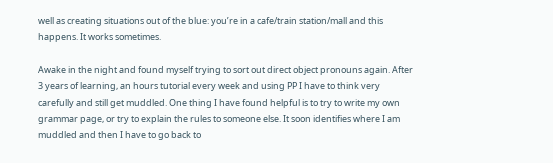well as creating situations out of the blue: you’re in a cafe/train station/mall and this happens. It works sometimes.

Awake in the night and found myself trying to sort out direct object pronouns again. After 3 years of learning, an hours tutorial every week and using PP I have to think very carefully and still get muddled. One thing I have found helpful is to try to write my own grammar page, or try to explain the rules to someone else. It soon identifies where I am muddled and then I have to go back to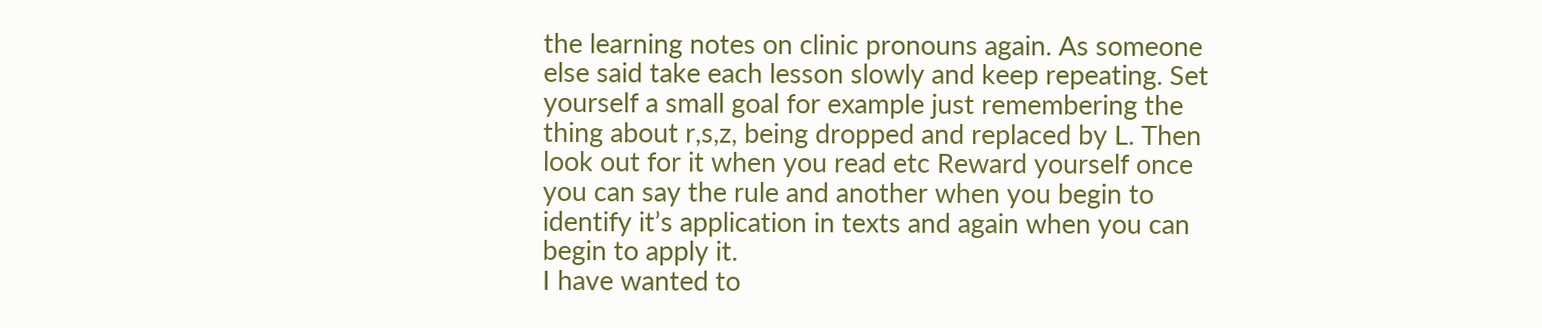the learning notes on clinic pronouns again. As someone else said take each lesson slowly and keep repeating. Set yourself a small goal for example just remembering the thing about r,s,z, being dropped and replaced by L. Then look out for it when you read etc Reward yourself once you can say the rule and another when you begin to identify it’s application in texts and again when you can begin to apply it.
I have wanted to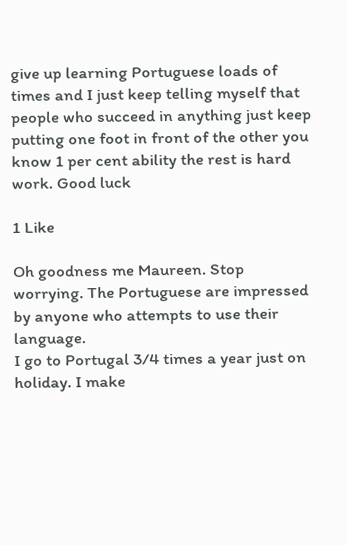give up learning Portuguese loads of times and I just keep telling myself that people who succeed in anything just keep putting one foot in front of the other you know 1 per cent ability the rest is hard work. Good luck

1 Like

Oh goodness me Maureen. Stop worrying. The Portuguese are impressed by anyone who attempts to use their language.
I go to Portugal 3/4 times a year just on holiday. I make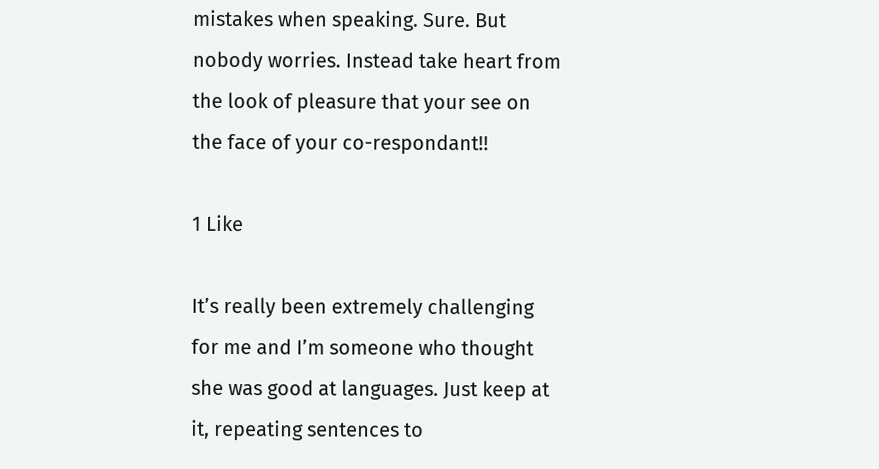mistakes when speaking. Sure. But nobody worries. Instead take heart from the look of pleasure that your see on the face of your co-respondant!!

1 Like

It’s really been extremely challenging for me and I’m someone who thought she was good at languages. Just keep at it, repeating sentences to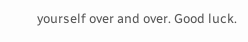yourself over and over. Good luck.